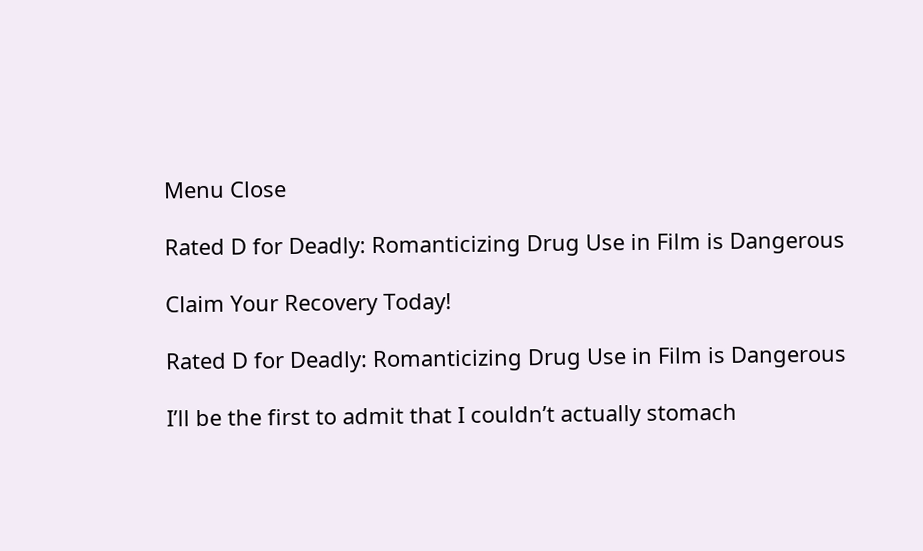Menu Close

Rated D for Deadly: Romanticizing Drug Use in Film is Dangerous

Claim Your Recovery Today!

Rated D for Deadly: Romanticizing Drug Use in Film is Dangerous

I’ll be the first to admit that I couldn’t actually stomach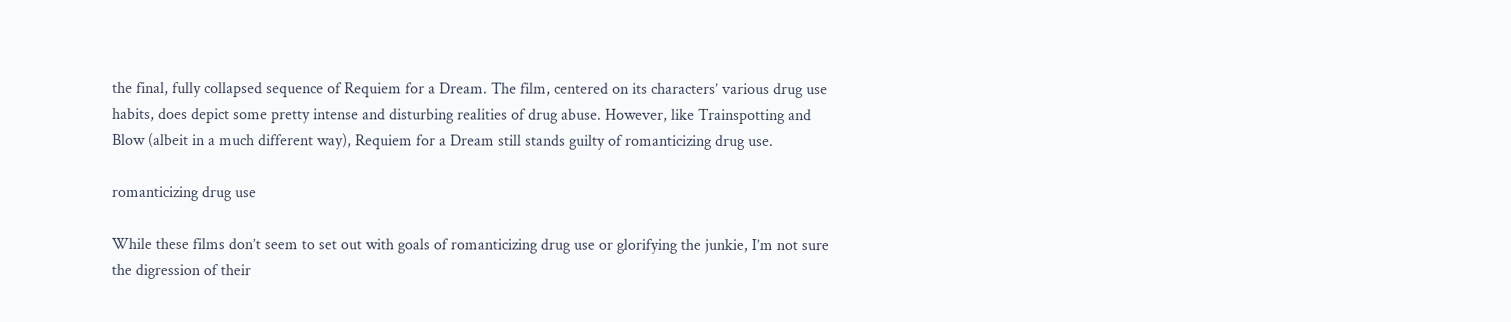the final, fully collapsed sequence of Requiem for a Dream. The film, centered on its characters’ various drug use habits, does depict some pretty intense and disturbing realities of drug abuse. However, like Trainspotting and Blow (albeit in a much different way), Requiem for a Dream still stands guilty of romanticizing drug use.

romanticizing drug use

While these films don’t seem to set out with goals of romanticizing drug use or glorifying the junkie, I’m not sure the digression of their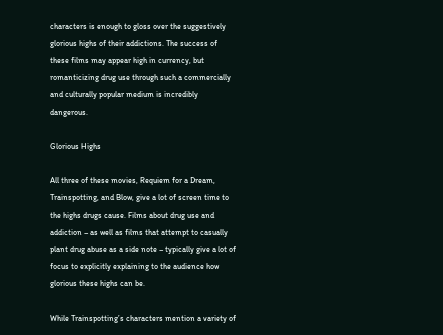characters is enough to gloss over the suggestively glorious highs of their addictions. The success of these films may appear high in currency, but romanticizing drug use through such a commercially and culturally popular medium is incredibly dangerous.

Glorious Highs

All three of these movies, Requiem for a Dream, Trainspotting, and Blow, give a lot of screen time to the highs drugs cause. Films about drug use and addiction – as well as films that attempt to casually plant drug abuse as a side note – typically give a lot of focus to explicitly explaining to the audience how glorious these highs can be.

While Trainspotting’s characters mention a variety of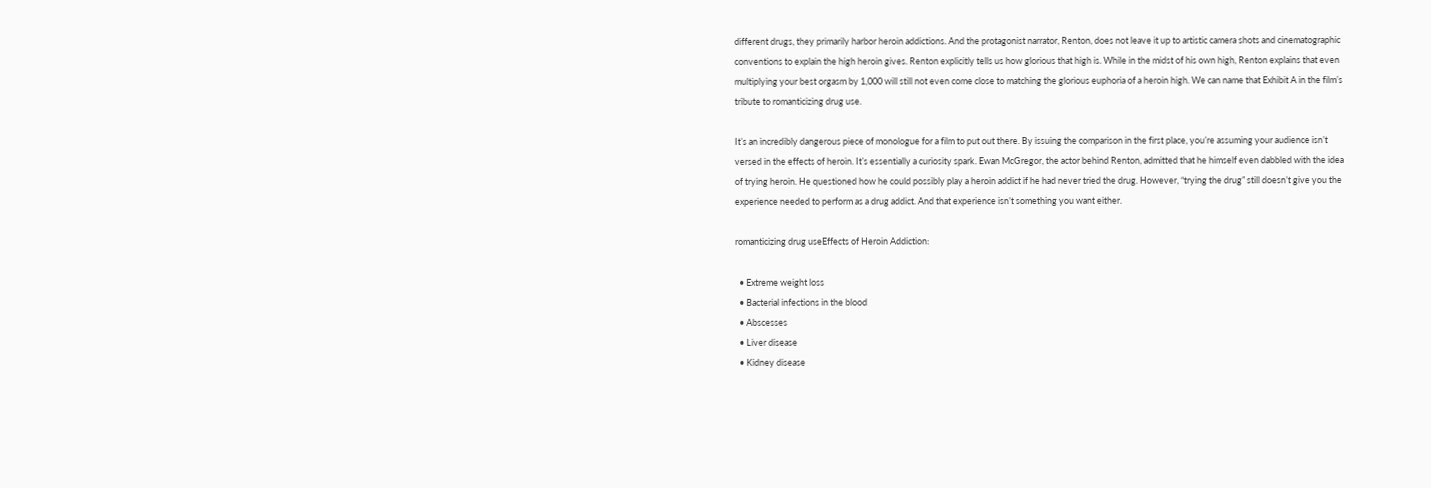different drugs, they primarily harbor heroin addictions. And the protagonist narrator, Renton, does not leave it up to artistic camera shots and cinematographic conventions to explain the high heroin gives. Renton explicitly tells us how glorious that high is. While in the midst of his own high, Renton explains that even multiplying your best orgasm by 1,000 will still not even come close to matching the glorious euphoria of a heroin high. We can name that Exhibit A in the film’s tribute to romanticizing drug use.

It’s an incredibly dangerous piece of monologue for a film to put out there. By issuing the comparison in the first place, you’re assuming your audience isn’t versed in the effects of heroin. It’s essentially a curiosity spark. Ewan McGregor, the actor behind Renton, admitted that he himself even dabbled with the idea of trying heroin. He questioned how he could possibly play a heroin addict if he had never tried the drug. However, “trying the drug” still doesn’t give you the experience needed to perform as a drug addict. And that experience isn’t something you want either.

romanticizing drug useEffects of Heroin Addiction:

  • Extreme weight loss
  • Bacterial infections in the blood
  • Abscesses
  • Liver disease
  • Kidney disease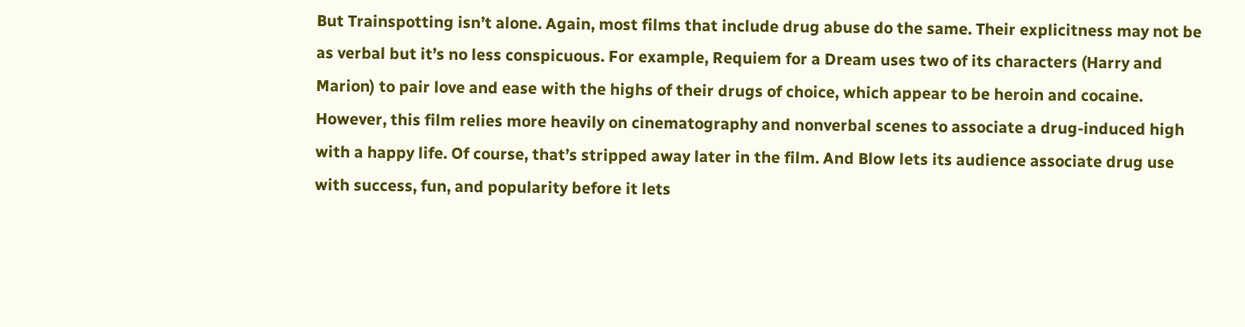But Trainspotting isn’t alone. Again, most films that include drug abuse do the same. Their explicitness may not be as verbal but it’s no less conspicuous. For example, Requiem for a Dream uses two of its characters (Harry and Marion) to pair love and ease with the highs of their drugs of choice, which appear to be heroin and cocaine. However, this film relies more heavily on cinematography and nonverbal scenes to associate a drug-induced high with a happy life. Of course, that’s stripped away later in the film. And Blow lets its audience associate drug use with success, fun, and popularity before it lets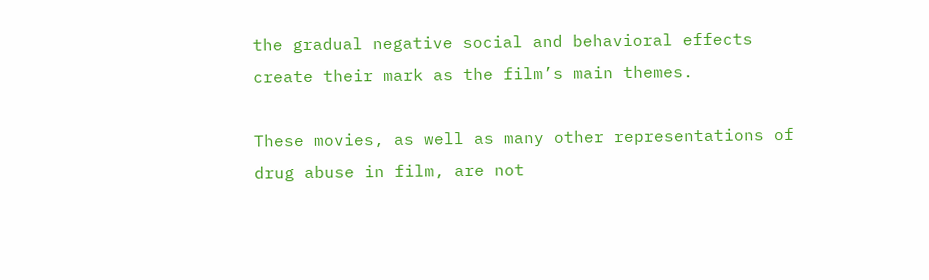the gradual negative social and behavioral effects create their mark as the film’s main themes.

These movies, as well as many other representations of drug abuse in film, are not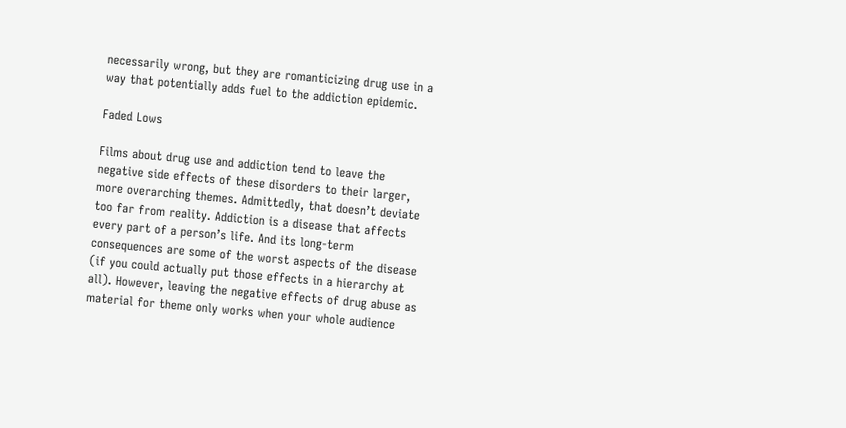necessarily wrong, but they are romanticizing drug use in a way that potentially adds fuel to the addiction epidemic.

Faded Lows

Films about drug use and addiction tend to leave the negative side effects of these disorders to their larger, more overarching themes. Admittedly, that doesn’t deviate too far from reality. Addiction is a disease that affects every part of a person’s life. And its long-term consequences are some of the worst aspects of the disease (if you could actually put those effects in a hierarchy at all). However, leaving the negative effects of drug abuse as material for theme only works when your whole audience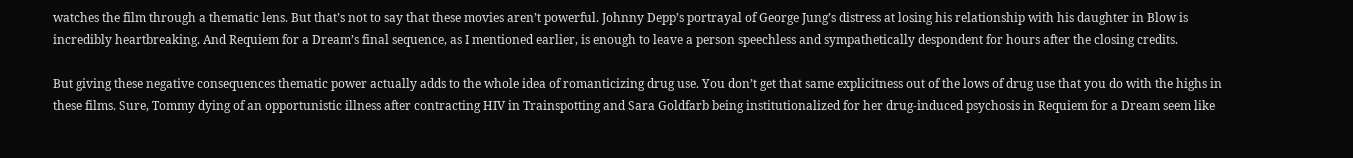watches the film through a thematic lens. But that’s not to say that these movies aren’t powerful. Johnny Depp’s portrayal of George Jung’s distress at losing his relationship with his daughter in Blow is incredibly heartbreaking. And Requiem for a Dream’s final sequence, as I mentioned earlier, is enough to leave a person speechless and sympathetically despondent for hours after the closing credits.

But giving these negative consequences thematic power actually adds to the whole idea of romanticizing drug use. You don’t get that same explicitness out of the lows of drug use that you do with the highs in these films. Sure, Tommy dying of an opportunistic illness after contracting HIV in Trainspotting and Sara Goldfarb being institutionalized for her drug-induced psychosis in Requiem for a Dream seem like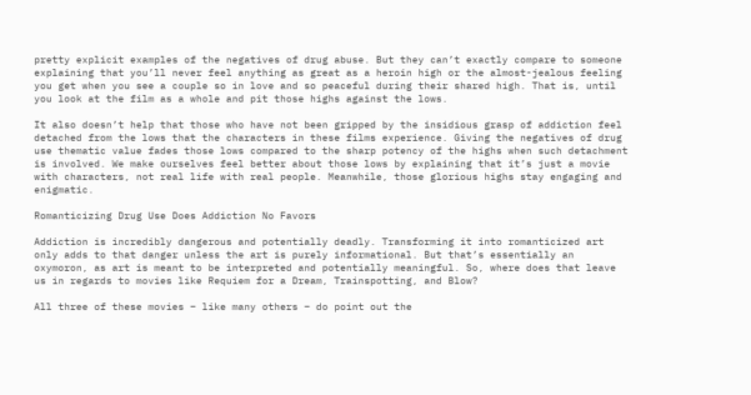pretty explicit examples of the negatives of drug abuse. But they can’t exactly compare to someone explaining that you’ll never feel anything as great as a heroin high or the almost-jealous feeling you get when you see a couple so in love and so peaceful during their shared high. That is, until you look at the film as a whole and pit those highs against the lows.

It also doesn’t help that those who have not been gripped by the insidious grasp of addiction feel detached from the lows that the characters in these films experience. Giving the negatives of drug use thematic value fades those lows compared to the sharp potency of the highs when such detachment is involved. We make ourselves feel better about those lows by explaining that it’s just a movie with characters, not real life with real people. Meanwhile, those glorious highs stay engaging and enigmatic.

Romanticizing Drug Use Does Addiction No Favors

Addiction is incredibly dangerous and potentially deadly. Transforming it into romanticized art only adds to that danger unless the art is purely informational. But that’s essentially an oxymoron, as art is meant to be interpreted and potentially meaningful. So, where does that leave us in regards to movies like Requiem for a Dream, Trainspotting, and Blow?

All three of these movies – like many others – do point out the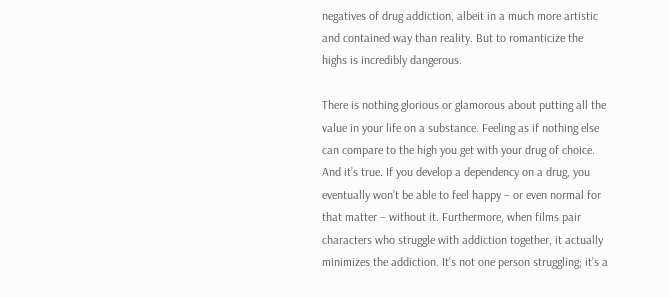negatives of drug addiction, albeit in a much more artistic and contained way than reality. But to romanticize the highs is incredibly dangerous.

There is nothing glorious or glamorous about putting all the value in your life on a substance. Feeling as if nothing else can compare to the high you get with your drug of choice. And it’s true. If you develop a dependency on a drug, you eventually won’t be able to feel happy – or even normal for that matter – without it. Furthermore, when films pair characters who struggle with addiction together, it actually minimizes the addiction. It’s not one person struggling; it’s a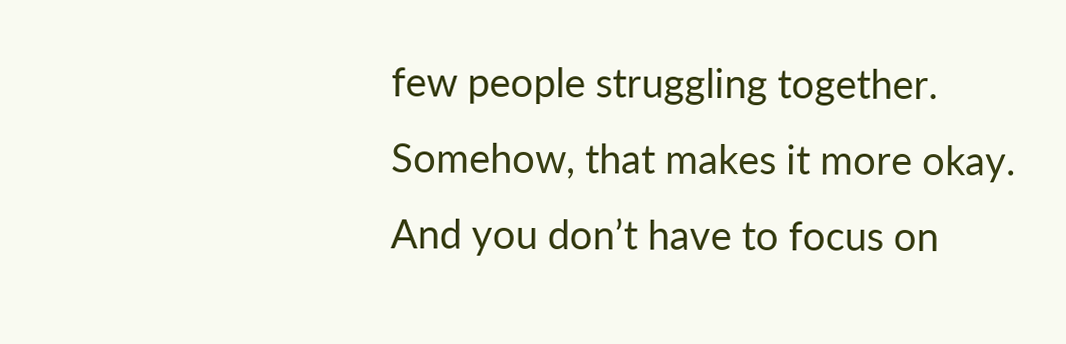few people struggling together. Somehow, that makes it more okay. And you don’t have to focus on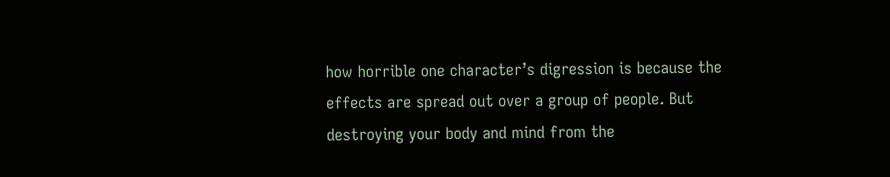how horrible one character’s digression is because the effects are spread out over a group of people. But destroying your body and mind from the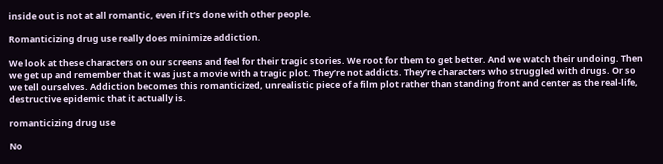inside out is not at all romantic, even if it’s done with other people.

Romanticizing drug use really does minimize addiction.

We look at these characters on our screens and feel for their tragic stories. We root for them to get better. And we watch their undoing. Then we get up and remember that it was just a movie with a tragic plot. They’re not addicts. They’re characters who struggled with drugs. Or so we tell ourselves. Addiction becomes this romanticized, unrealistic piece of a film plot rather than standing front and center as the real-life, destructive epidemic that it actually is.

romanticizing drug use

No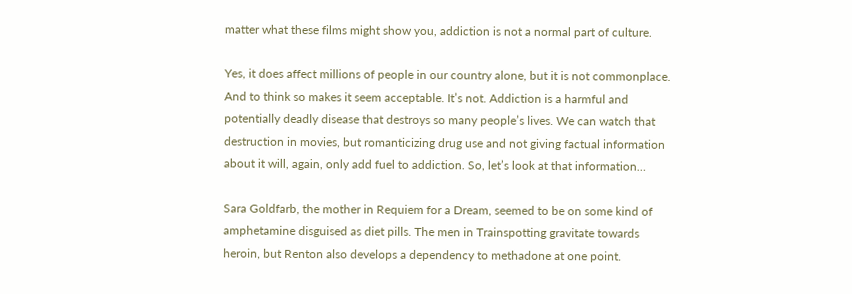matter what these films might show you, addiction is not a normal part of culture.

Yes, it does affect millions of people in our country alone, but it is not commonplace. And to think so makes it seem acceptable. It’s not. Addiction is a harmful and potentially deadly disease that destroys so many people’s lives. We can watch that destruction in movies, but romanticizing drug use and not giving factual information about it will, again, only add fuel to addiction. So, let’s look at that information…

Sara Goldfarb, the mother in Requiem for a Dream, seemed to be on some kind of amphetamine disguised as diet pills. The men in Trainspotting gravitate towards heroin, but Renton also develops a dependency to methadone at one point.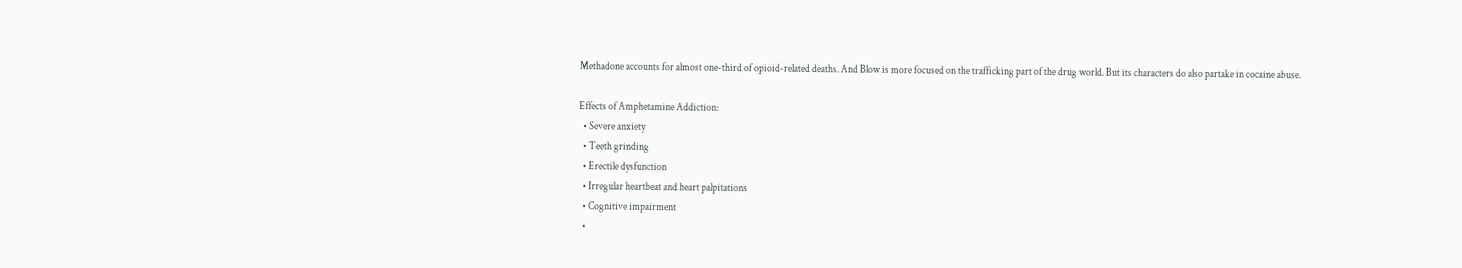Methadone accounts for almost one-third of opioid-related deaths. And Blow is more focused on the trafficking part of the drug world. But its characters do also partake in cocaine abuse.

Effects of Amphetamine Addiction:
  • Severe anxiety
  • Teeth grinding
  • Erectile dysfunction
  • Irregular heartbeat and heart palpitations
  • Cognitive impairment
  •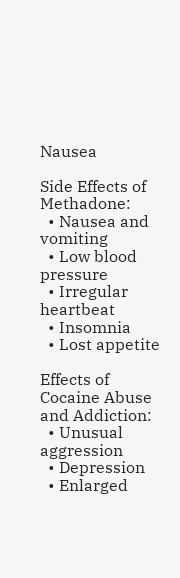Nausea

Side Effects of Methadone:
  • Nausea and vomiting
  • Low blood pressure
  • Irregular heartbeat
  • Insomnia
  • Lost appetite

Effects of Cocaine Abuse and Addiction:
  • Unusual aggression
  • Depression
  • Enlarged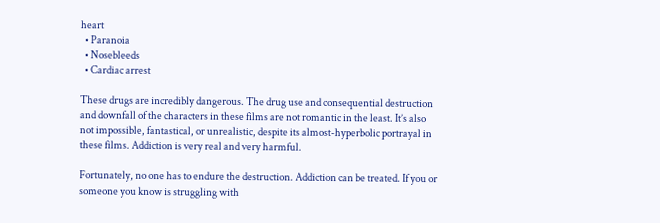heart
  • Paranoia
  • Nosebleeds
  • Cardiac arrest

These drugs are incredibly dangerous. The drug use and consequential destruction and downfall of the characters in these films are not romantic in the least. It’s also not impossible, fantastical, or unrealistic, despite its almost-hyperbolic portrayal in these films. Addiction is very real and very harmful.

Fortunately, no one has to endure the destruction. Addiction can be treated. If you or someone you know is struggling with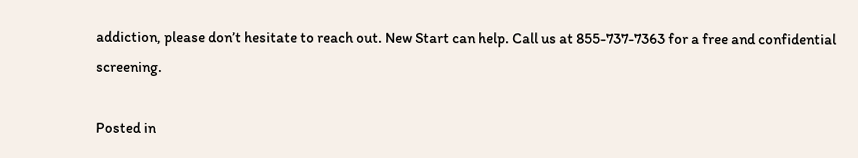addiction, please don’t hesitate to reach out. New Start can help. Call us at 855-737-7363 for a free and confidential screening.

Posted in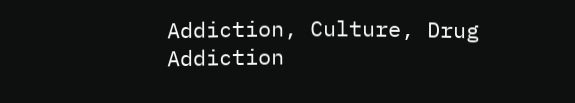Addiction, Culture, Drug Addiction